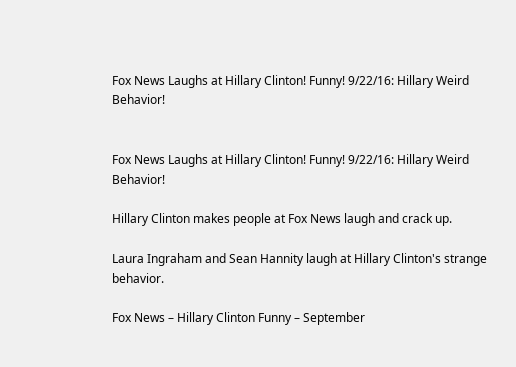Fox News Laughs at Hillary Clinton! Funny! 9/22/16: Hillary Weird Behavior!


Fox News Laughs at Hillary Clinton! Funny! 9/22/16: Hillary Weird Behavior!

Hillary Clinton makes people at Fox News laugh and crack up.

Laura Ingraham and Sean Hannity laugh at Hillary Clinton's strange behavior.

Fox News – Hillary Clinton Funny – September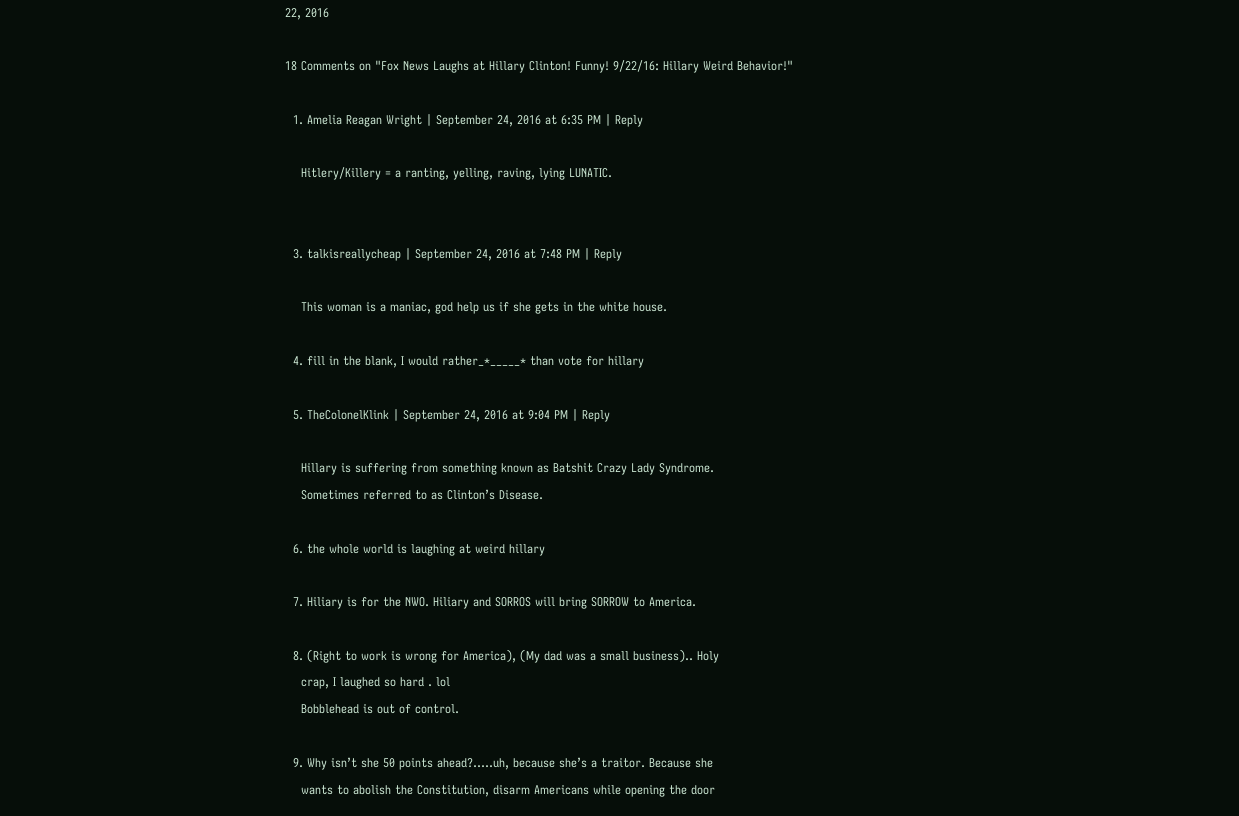22, 2016

18 Comments on "Fox News Laughs at Hillary Clinton! Funny! 9/22/16: Hillary Weird Behavior!"

  1. Amelia Reagan Wright | September 24, 2016 at 6:35 PM | Reply

    Hitlery/Killery = a ranting, yelling, raving, lying LUNATIC.


  3. talkisreallycheap | September 24, 2016 at 7:48 PM | Reply

    This woman is a maniac, god help us if she gets in the white house.

  4. fill in the blank, I would rather_*_____* than vote for hillary

  5. TheColonelKlink | September 24, 2016 at 9:04 PM | Reply

    Hillary is suffering from something known as Batshit Crazy Lady Syndrome.
    Sometimes referred to as Clinton’s Disease.

  6. the whole world is laughing at weird hillary

  7. Hiliary is for the NWO. Hiliary and SORROS will bring SORROW to America.

  8. (Right to work is wrong for America), (My dad was a small business).. Holy
    crap, I laughed so hard . lol
    Bobblehead is out of control.

  9. Why isn’t she 50 points ahead?…..uh, because she’s a traitor. Because she
    wants to abolish the Constitution, disarm Americans while opening the door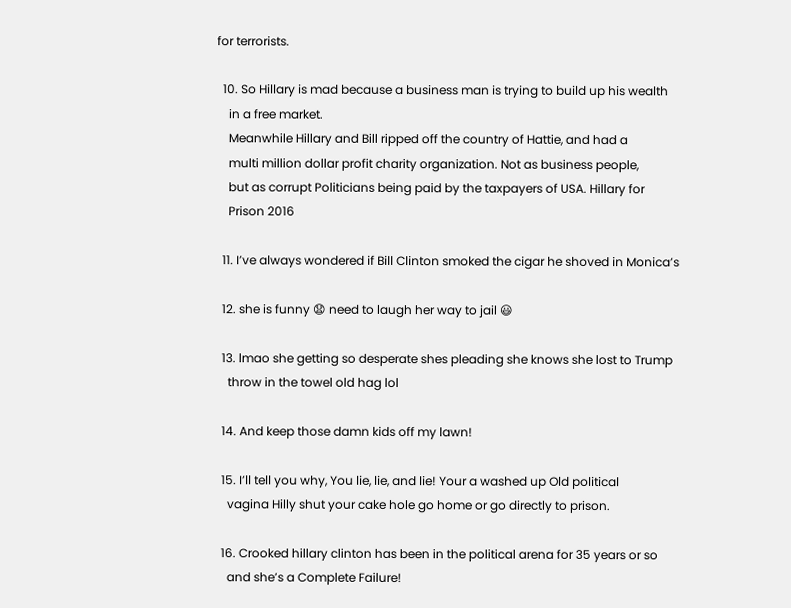for terrorists.

  10. So Hillary is mad because a business man is trying to build up his wealth
    in a free market.
    Meanwhile Hillary and Bill ripped off the country of Hattie, and had a
    multi million dollar profit charity organization. Not as business people,
    but as corrupt Politicians being paid by the taxpayers of USA. Hillary for
    Prison 2016

  11. I’ve always wondered if Bill Clinton smoked the cigar he shoved in Monica’s

  12. she is funny 😧 need to laugh her way to jail 😃

  13. lmao she getting so desperate shes pleading she knows she lost to Trump
    throw in the towel old hag lol

  14. And keep those damn kids off my lawn!

  15. I’ll tell you why, You lie, lie, and lie! Your a washed up Old political
    vagina Hilly shut your cake hole go home or go directly to prison.

  16. Crooked hillary clinton has been in the political arena for 35 years or so
    and she’s a Complete Failure!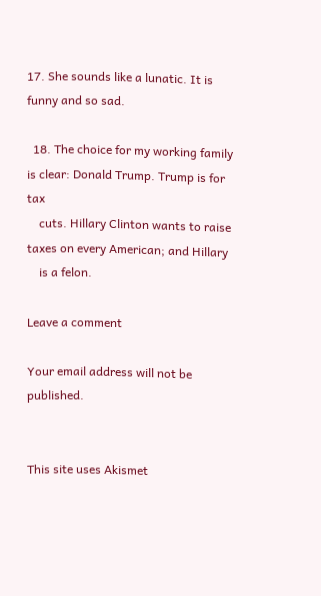17. She sounds like a lunatic. It is funny and so sad.

  18. The choice for my working family is clear: Donald Trump. Trump is for tax
    cuts. Hillary Clinton wants to raise taxes on every American; and Hillary
    is a felon.

Leave a comment

Your email address will not be published.


This site uses Akismet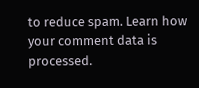to reduce spam. Learn how your comment data is processed.